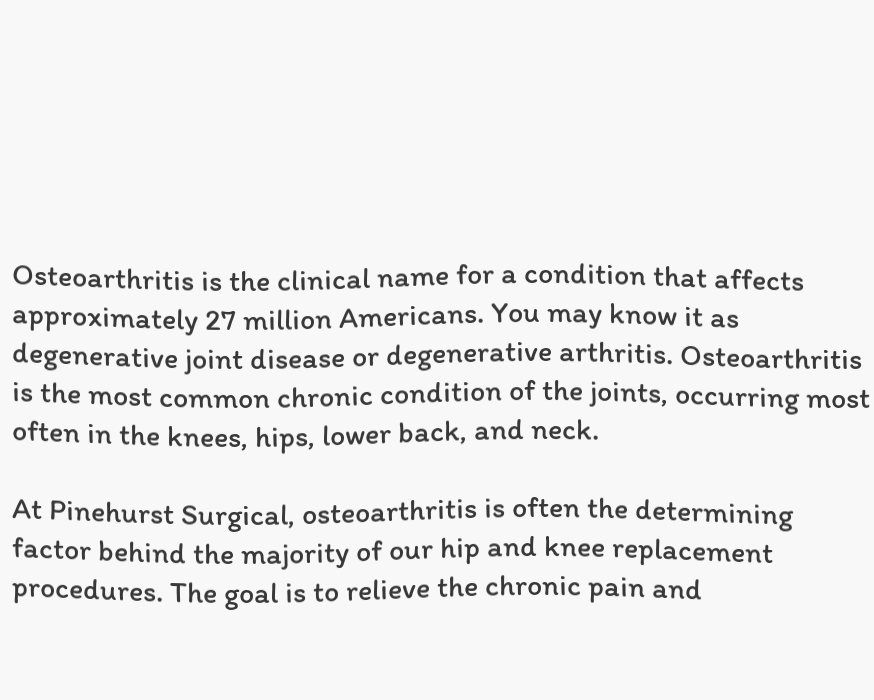Osteoarthritis is the clinical name for a condition that affects approximately 27 million Americans. You may know it as degenerative joint disease or degenerative arthritis. Osteoarthritis is the most common chronic condition of the joints, occurring most often in the knees, hips, lower back, and neck.

At Pinehurst Surgical, osteoarthritis is often the determining factor behind the majority of our hip and knee replacement procedures. The goal is to relieve the chronic pain and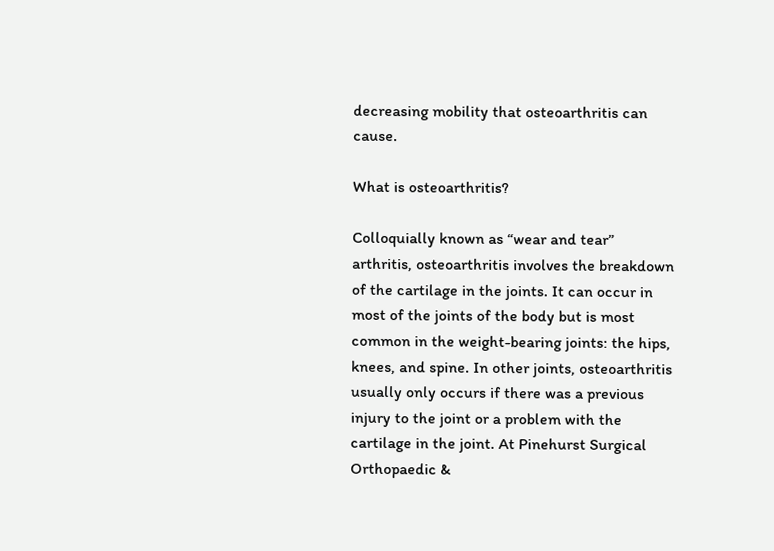decreasing mobility that osteoarthritis can cause.

What is osteoarthritis?

Colloquially known as “wear and tear” arthritis, osteoarthritis involves the breakdown of the cartilage in the joints. It can occur in most of the joints of the body but is most common in the weight-bearing joints: the hips, knees, and spine. In other joints, osteoarthritis usually only occurs if there was a previous injury to the joint or a problem with the cartilage in the joint. At Pinehurst Surgical Orthopaedic &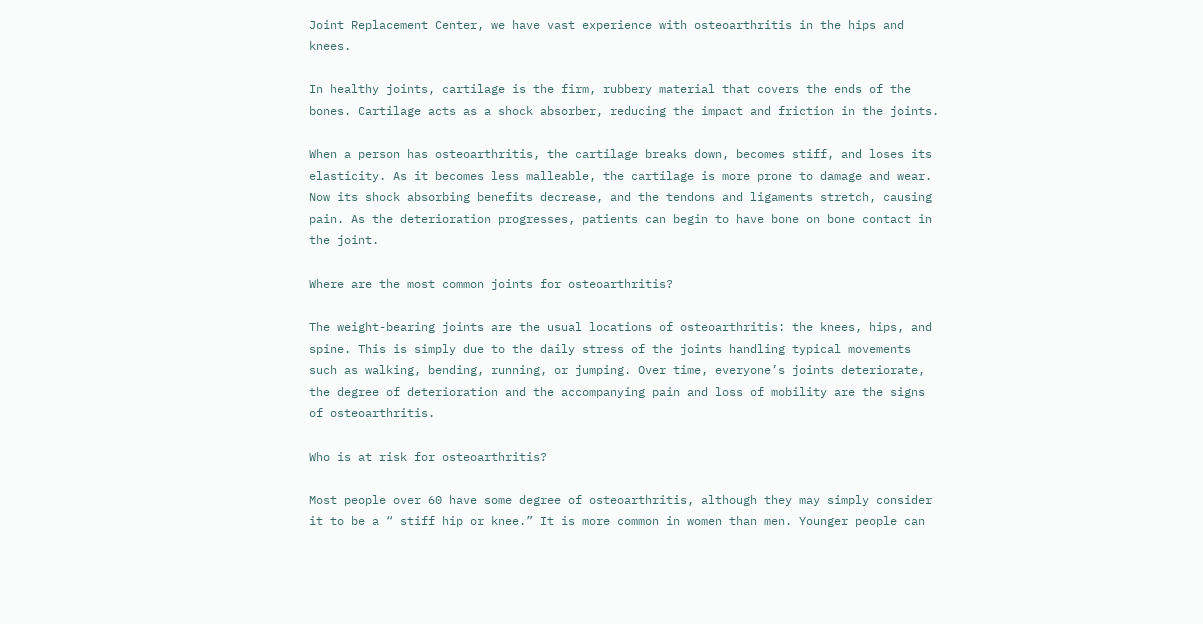Joint Replacement Center, we have vast experience with osteoarthritis in the hips and knees.

In healthy joints, cartilage is the firm, rubbery material that covers the ends of the bones. Cartilage acts as a shock absorber, reducing the impact and friction in the joints.

When a person has osteoarthritis, the cartilage breaks down, becomes stiff, and loses its elasticity. As it becomes less malleable, the cartilage is more prone to damage and wear. Now its shock absorbing benefits decrease, and the tendons and ligaments stretch, causing pain. As the deterioration progresses, patients can begin to have bone on bone contact in the joint.

Where are the most common joints for osteoarthritis?

The weight-bearing joints are the usual locations of osteoarthritis: the knees, hips, and spine. This is simply due to the daily stress of the joints handling typical movements such as walking, bending, running, or jumping. Over time, everyone’s joints deteriorate, the degree of deterioration and the accompanying pain and loss of mobility are the signs of osteoarthritis.

Who is at risk for osteoarthritis?

Most people over 60 have some degree of osteoarthritis, although they may simply consider it to be a “ stiff hip or knee.” It is more common in women than men. Younger people can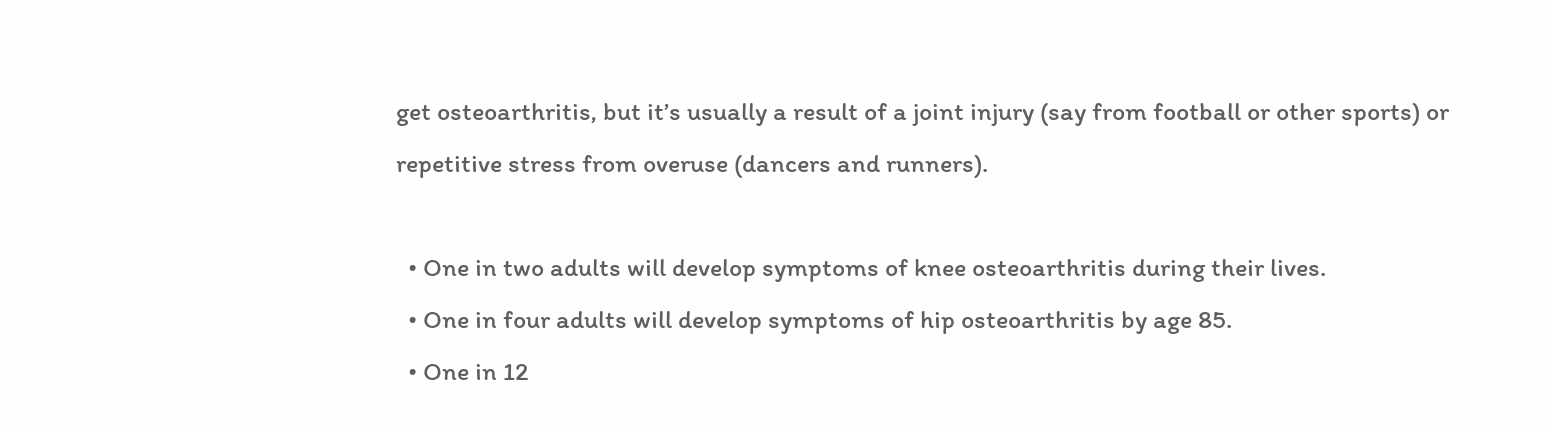get osteoarthritis, but it’s usually a result of a joint injury (say from football or other sports) or repetitive stress from overuse (dancers and runners).

  • One in two adults will develop symptoms of knee osteoarthritis during their lives.
  • One in four adults will develop symptoms of hip osteoarthritis by age 85.
  • One in 12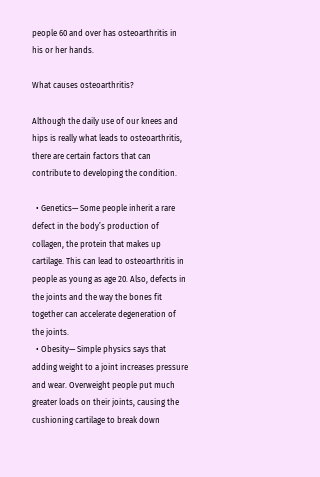people 60 and over has osteoarthritis in his or her hands.

What causes osteoarthritis?

Although the daily use of our knees and hips is really what leads to osteoarthritis, there are certain factors that can contribute to developing the condition.

  • Genetics— Some people inherit a rare defect in the body’s production of collagen, the protein that makes up cartilage. This can lead to osteoarthritis in people as young as age 20. Also, defects in the joints and the way the bones fit together can accelerate degeneration of the joints.
  • Obesity— Simple physics says that adding weight to a joint increases pressure and wear. Overweight people put much greater loads on their joints, causing the cushioning cartilage to break down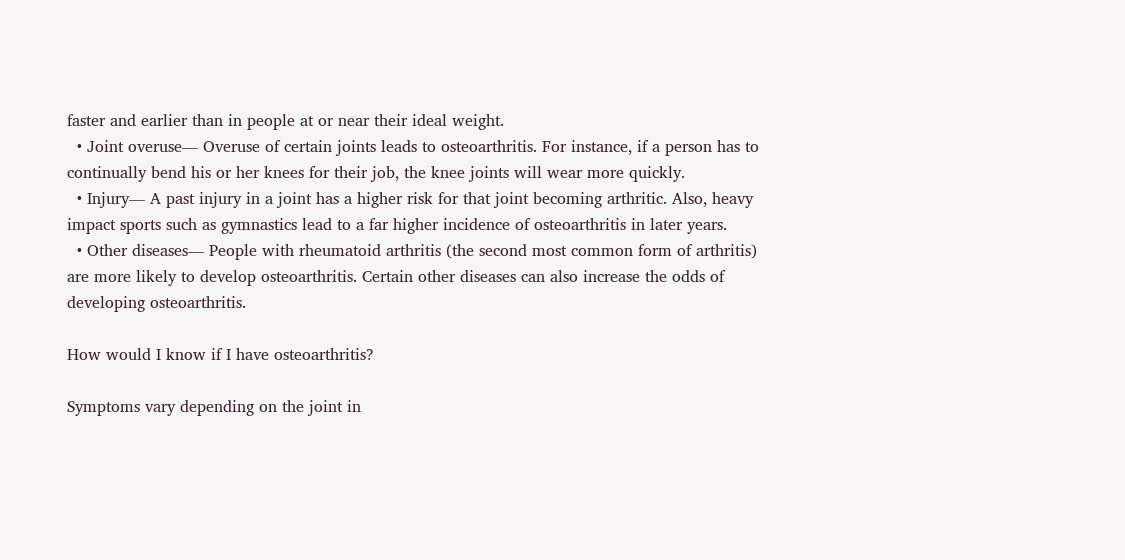faster and earlier than in people at or near their ideal weight.
  • Joint overuse— Overuse of certain joints leads to osteoarthritis. For instance, if a person has to continually bend his or her knees for their job, the knee joints will wear more quickly.
  • Injury— A past injury in a joint has a higher risk for that joint becoming arthritic. Also, heavy impact sports such as gymnastics lead to a far higher incidence of osteoarthritis in later years.
  • Other diseases— People with rheumatoid arthritis (the second most common form of arthritis) are more likely to develop osteoarthritis. Certain other diseases can also increase the odds of developing osteoarthritis.

How would I know if I have osteoarthritis?

Symptoms vary depending on the joint in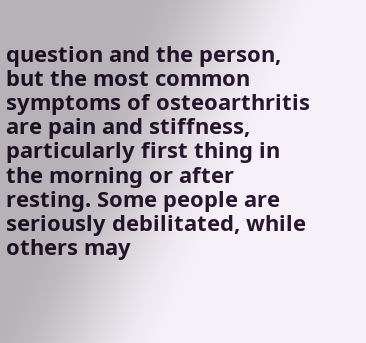question and the person, but the most common symptoms of osteoarthritis are pain and stiffness, particularly first thing in the morning or after resting. Some people are seriously debilitated, while others may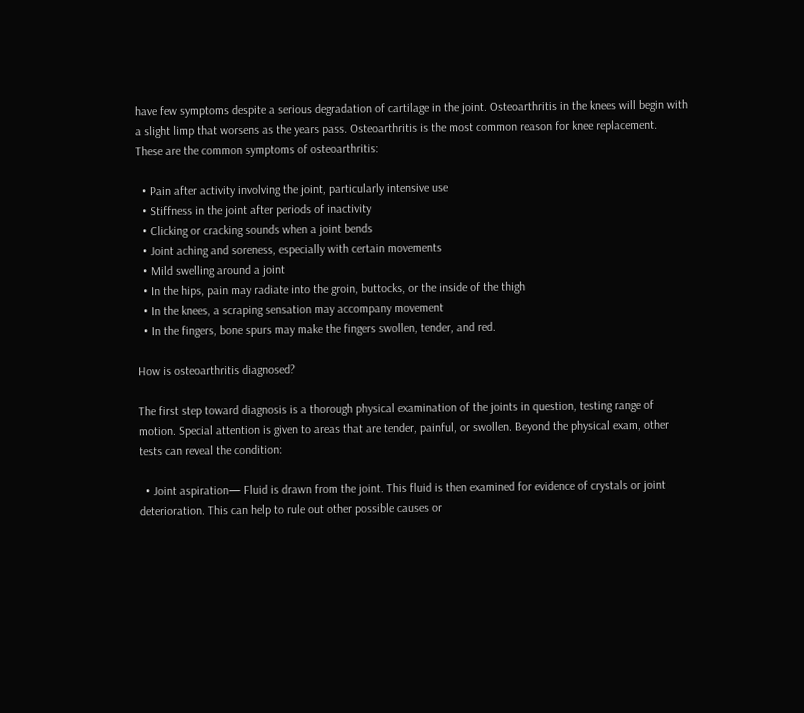have few symptoms despite a serious degradation of cartilage in the joint. Osteoarthritis in the knees will begin with a slight limp that worsens as the years pass. Osteoarthritis is the most common reason for knee replacement.
These are the common symptoms of osteoarthritis:

  • Pain after activity involving the joint, particularly intensive use
  • Stiffness in the joint after periods of inactivity
  • Clicking or cracking sounds when a joint bends
  • Joint aching and soreness, especially with certain movements
  • Mild swelling around a joint
  • In the hips, pain may radiate into the groin, buttocks, or the inside of the thigh
  • In the knees, a scraping sensation may accompany movement
  • In the fingers, bone spurs may make the fingers swollen, tender, and red.

How is osteoarthritis diagnosed?

The first step toward diagnosis is a thorough physical examination of the joints in question, testing range of motion. Special attention is given to areas that are tender, painful, or swollen. Beyond the physical exam, other tests can reveal the condition:

  • Joint aspiration— Fluid is drawn from the joint. This fluid is then examined for evidence of crystals or joint deterioration. This can help to rule out other possible causes or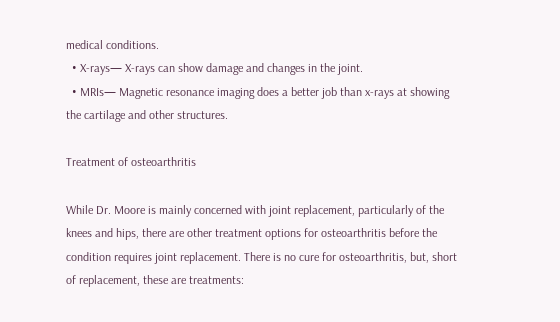medical conditions.
  • X-rays— X-rays can show damage and changes in the joint.
  • MRIs— Magnetic resonance imaging does a better job than x-rays at showing the cartilage and other structures.

Treatment of osteoarthritis

While Dr. Moore is mainly concerned with joint replacement, particularly of the knees and hips, there are other treatment options for osteoarthritis before the condition requires joint replacement. There is no cure for osteoarthritis, but, short of replacement, these are treatments: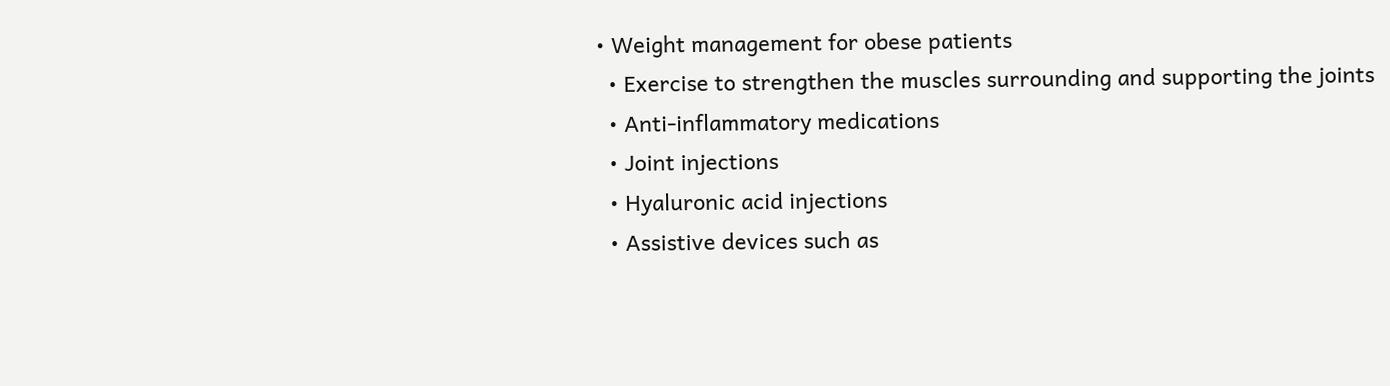• Weight management for obese patients
  • Exercise to strengthen the muscles surrounding and supporting the joints
  • Anti-inflammatory medications
  • Joint injections
  • Hyaluronic acid injections
  • Assistive devices such as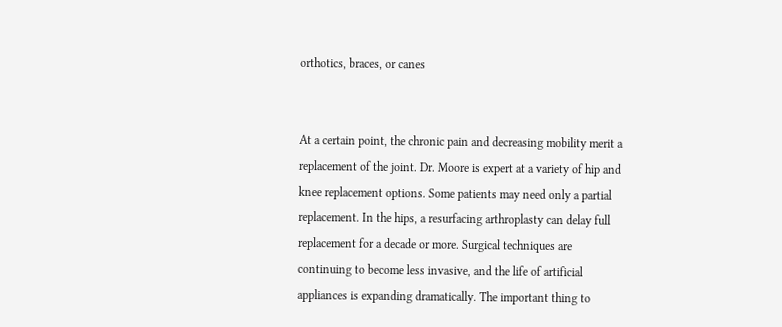orthotics, braces, or canes


At a certain point, the chronic pain and decreasing mobility merit a replacement of the joint. Dr. Moore is expert at a variety of hip and knee replacement options. Some patients may need only a partial replacement. In the hips, a resurfacing arthroplasty can delay full replacement for a decade or more. Surgical techniques are continuing to become less invasive, and the life of artificial appliances is expanding dramatically. The important thing to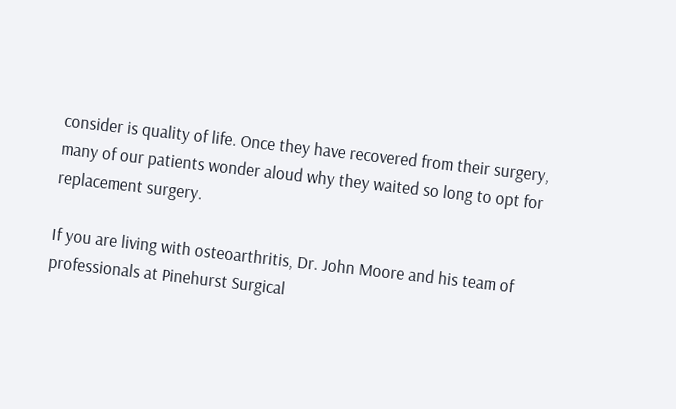consider is quality of life. Once they have recovered from their surgery, many of our patients wonder aloud why they waited so long to opt for replacement surgery.

If you are living with osteoarthritis, Dr. John Moore and his team of professionals at Pinehurst Surgical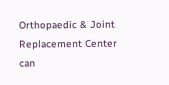Orthopaedic & Joint Replacement Center can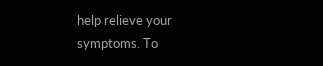help relieve your symptoms. To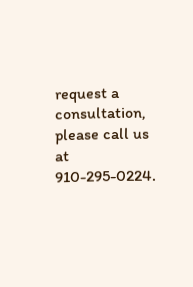request a consultation, please call us at 910-295-0224.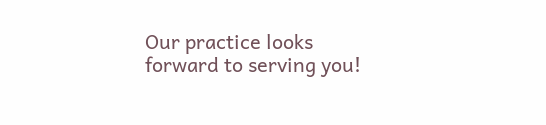Our practice looks forward to serving you!